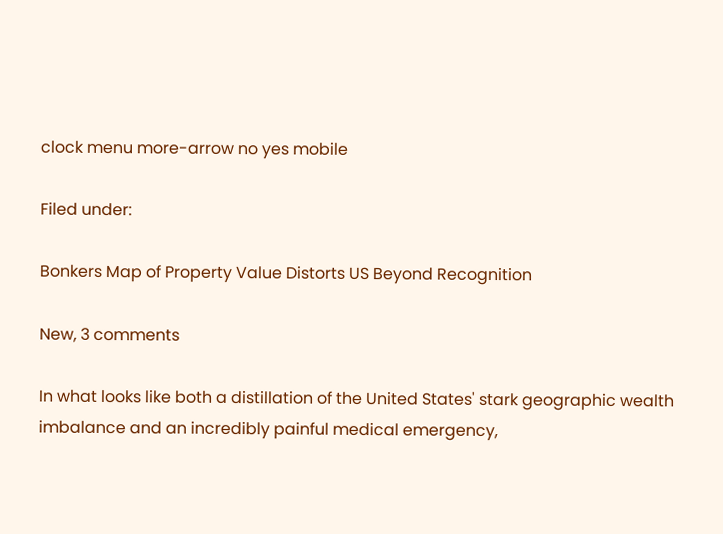clock menu more-arrow no yes mobile

Filed under:

Bonkers Map of Property Value Distorts US Beyond Recognition

New, 3 comments

In what looks like both a distillation of the United States' stark geographic wealth imbalance and an incredibly painful medical emergency,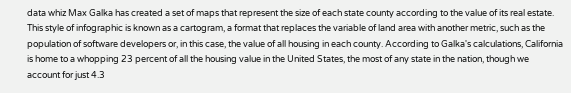data whiz Max Galka has created a set of maps that represent the size of each state county according to the value of its real estate. This style of infographic is known as a cartogram, a format that replaces the variable of land area with another metric, such as the population of software developers or, in this case, the value of all housing in each county. According to Galka's calculations, California is home to a whopping 23 percent of all the housing value in the United States, the most of any state in the nation, though we account for just 4.3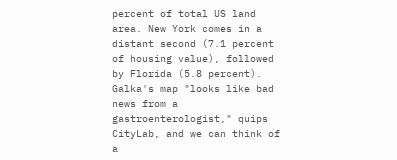percent of total US land area. New York comes in a distant second (7.1 percent of housing value), followed by Florida (5.8 percent). Galka's map "looks like bad news from a gastroenterologist," quips CityLab, and we can think of a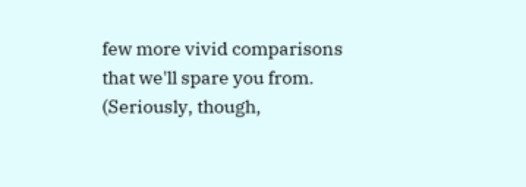few more vivid comparisons that we'll spare you from. (Seriously, though,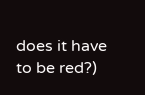does it have to be red?)